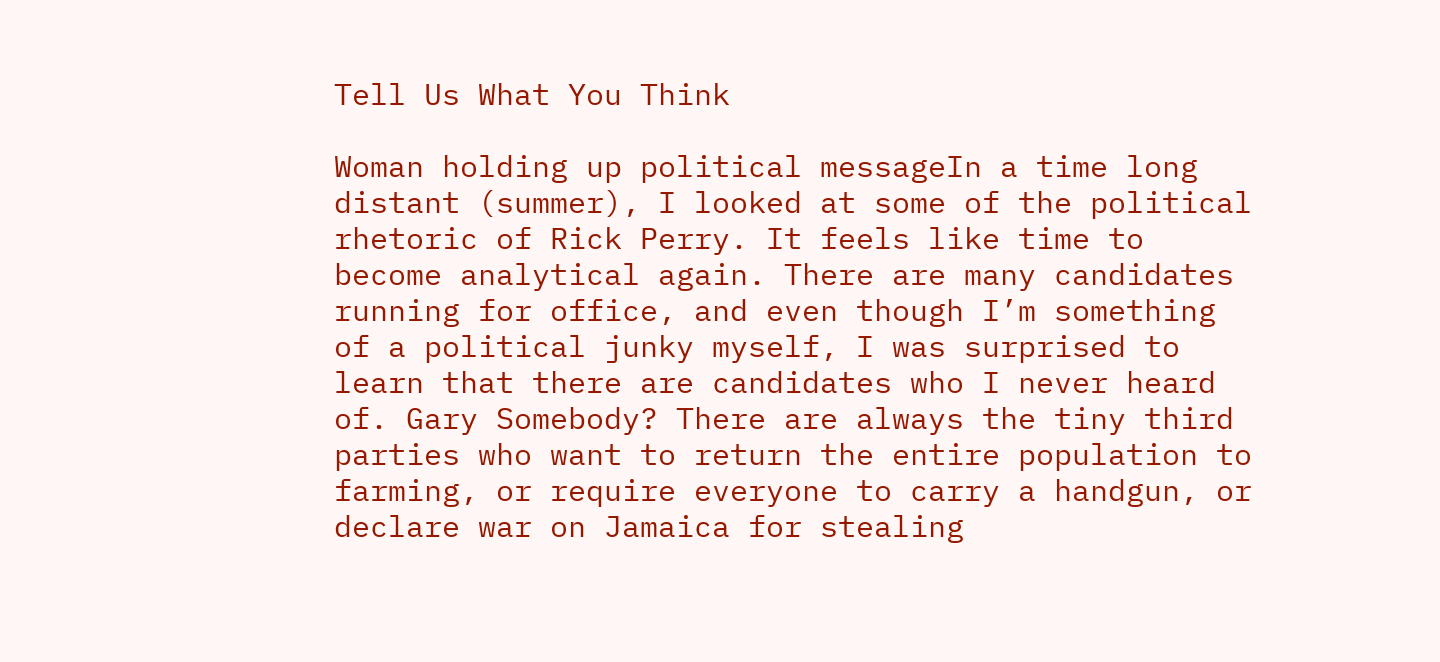Tell Us What You Think

Woman holding up political messageIn a time long distant (summer), I looked at some of the political rhetoric of Rick Perry. It feels like time to become analytical again. There are many candidates running for office, and even though I’m something of a political junky myself, I was surprised to learn that there are candidates who I never heard of. Gary Somebody? There are always the tiny third parties who want to return the entire population to farming, or require everyone to carry a handgun, or declare war on Jamaica for stealing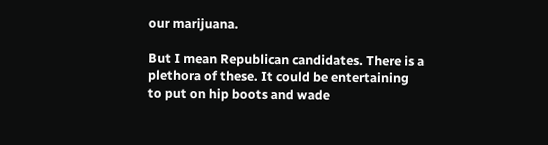our marijuana.

But I mean Republican candidates. There is a plethora of these. It could be entertaining to put on hip boots and wade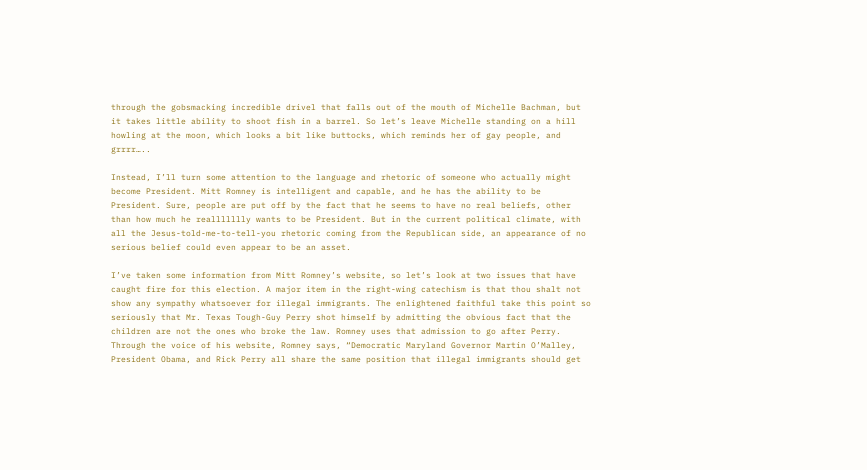through the gobsmacking incredible drivel that falls out of the mouth of Michelle Bachman, but it takes little ability to shoot fish in a barrel. So let’s leave Michelle standing on a hill howling at the moon, which looks a bit like buttocks, which reminds her of gay people, and grrrr…..

Instead, I’ll turn some attention to the language and rhetoric of someone who actually might become President. Mitt Romney is intelligent and capable, and he has the ability to be President. Sure, people are put off by the fact that he seems to have no real beliefs, other than how much he reallllllly wants to be President. But in the current political climate, with all the Jesus-told-me-to-tell-you rhetoric coming from the Republican side, an appearance of no serious belief could even appear to be an asset.

I’ve taken some information from Mitt Romney’s website, so let’s look at two issues that have caught fire for this election. A major item in the right-wing catechism is that thou shalt not show any sympathy whatsoever for illegal immigrants. The enlightened faithful take this point so seriously that Mr. Texas Tough-Guy Perry shot himself by admitting the obvious fact that the children are not the ones who broke the law. Romney uses that admission to go after Perry. Through the voice of his website, Romney says, “Democratic Maryland Governor Martin O’Malley, President Obama, and Rick Perry all share the same position that illegal immigrants should get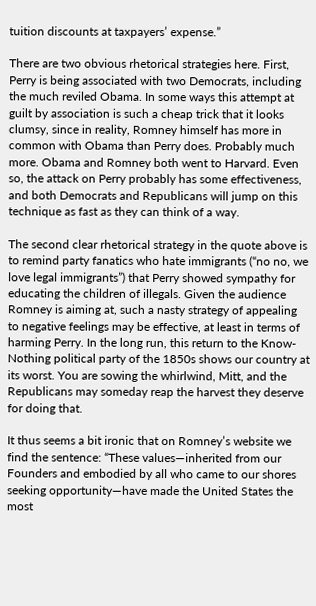tuition discounts at taxpayers’ expense.”

There are two obvious rhetorical strategies here. First, Perry is being associated with two Democrats, including the much reviled Obama. In some ways this attempt at guilt by association is such a cheap trick that it looks clumsy, since in reality, Romney himself has more in common with Obama than Perry does. Probably much more. Obama and Romney both went to Harvard. Even so, the attack on Perry probably has some effectiveness, and both Democrats and Republicans will jump on this technique as fast as they can think of a way.

The second clear rhetorical strategy in the quote above is to remind party fanatics who hate immigrants (“no no, we love legal immigrants”) that Perry showed sympathy for educating the children of illegals. Given the audience Romney is aiming at, such a nasty strategy of appealing to negative feelings may be effective, at least in terms of harming Perry. In the long run, this return to the Know-Nothing political party of the 1850s shows our country at its worst. You are sowing the whirlwind, Mitt, and the Republicans may someday reap the harvest they deserve for doing that.

It thus seems a bit ironic that on Romney’s website we find the sentence: “These values—inherited from our Founders and embodied by all who came to our shores seeking opportunity—have made the United States the most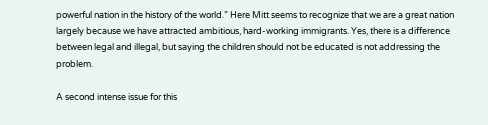powerful nation in the history of the world.” Here Mitt seems to recognize that we are a great nation largely because we have attracted ambitious, hard-working immigrants. Yes, there is a difference between legal and illegal, but saying the children should not be educated is not addressing the problem.

A second intense issue for this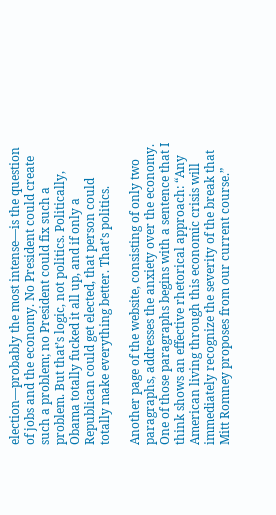election—probably the most intense—is the question of jobs and the economy. No President could create such a problem; no President could fix such a problem. But that’s logic, not politics. Politically, Obama totally fucked it all up, and if only a Republican could get elected, that person could totally make everything better. That’s politics.

Another page of the website, consisting of only two paragraphs, addresses the anxiety over the economy. One of those paragraphs begins with a sentence that I think shows an effective rhetorical approach: “Any American living through this economic crisis will immediately recognize the severity of the break that Mitt Romney proposes from our current course.”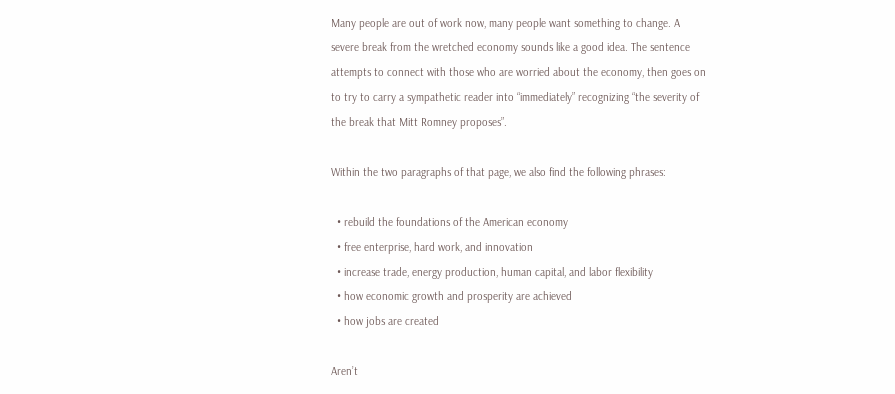Many people are out of work now, many people want something to change. A severe break from the wretched economy sounds like a good idea. The sentence attempts to connect with those who are worried about the economy, then goes on to try to carry a sympathetic reader into “immediately” recognizing “the severity of the break that Mitt Romney proposes”.

Within the two paragraphs of that page, we also find the following phrases:

  • rebuild the foundations of the American economy
  • free enterprise, hard work, and innovation
  • increase trade, energy production, human capital, and labor flexibility
  • how economic growth and prosperity are achieved
  • how jobs are created

Aren’t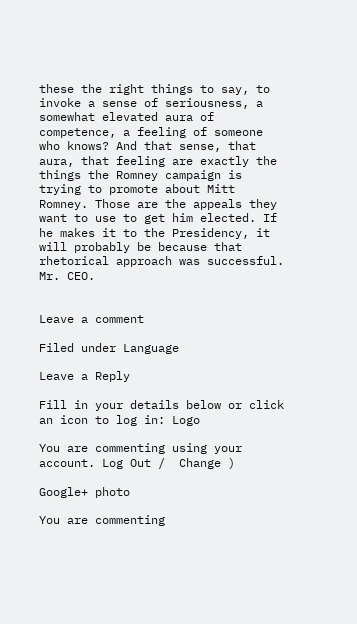these the right things to say, to invoke a sense of seriousness, a somewhat elevated aura of competence, a feeling of someone who knows? And that sense, that aura, that feeling are exactly the things the Romney campaign is trying to promote about Mitt Romney. Those are the appeals they want to use to get him elected. If he makes it to the Presidency, it will probably be because that rhetorical approach was successful. Mr. CEO.


Leave a comment

Filed under Language

Leave a Reply

Fill in your details below or click an icon to log in: Logo

You are commenting using your account. Log Out /  Change )

Google+ photo

You are commenting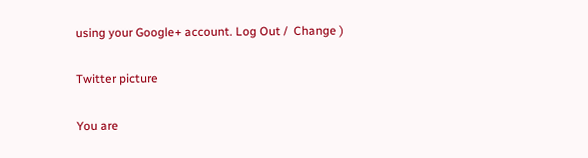using your Google+ account. Log Out /  Change )

Twitter picture

You are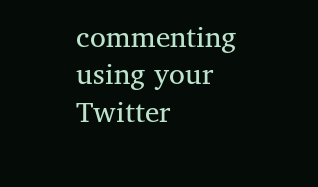commenting using your Twitter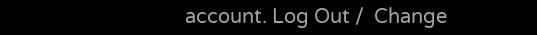account. Log Out /  Change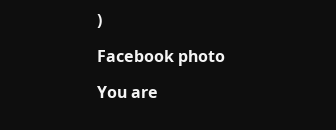)

Facebook photo

You are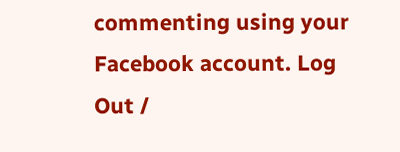commenting using your Facebook account. Log Out /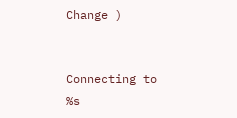Change )


Connecting to %s